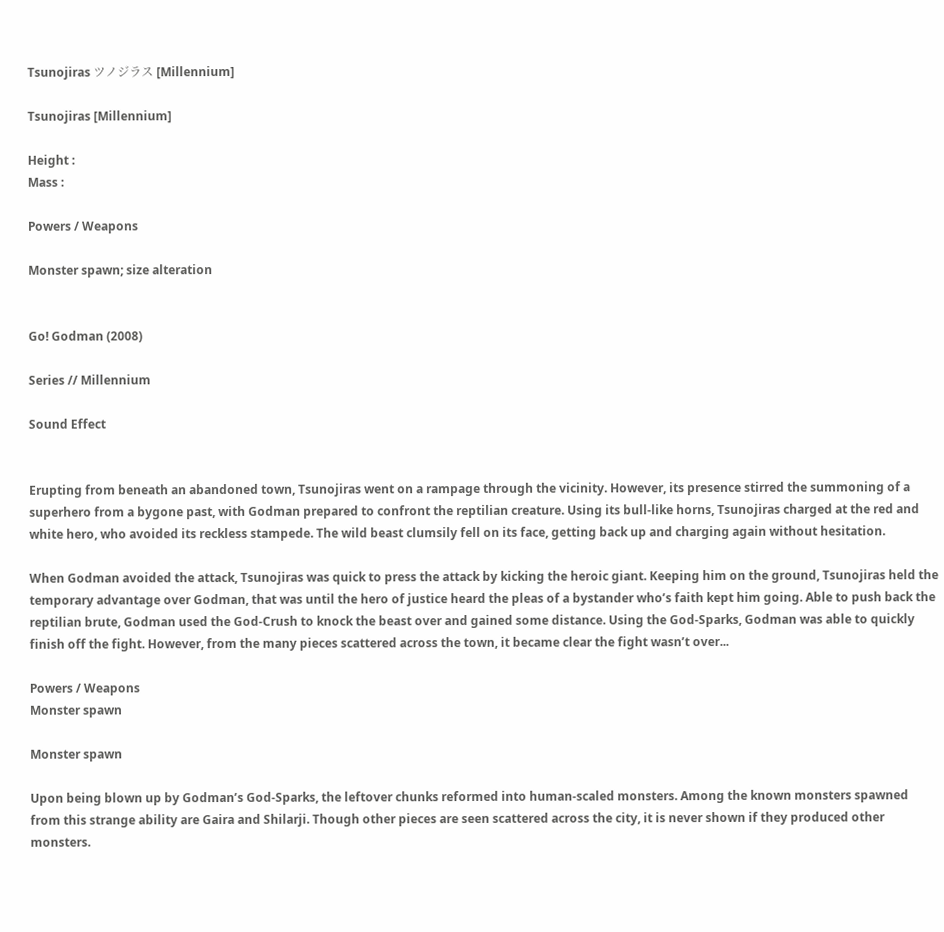Tsunojiras ツノジラス [Millennium]

Tsunojiras [Millennium]

Height :
Mass :

Powers / Weapons

Monster spawn; size alteration


Go! Godman (2008)

Series // Millennium

Sound Effect


Erupting from beneath an abandoned town, Tsunojiras went on a rampage through the vicinity. However, its presence stirred the summoning of a superhero from a bygone past, with Godman prepared to confront the reptilian creature. Using its bull-like horns, Tsunojiras charged at the red and white hero, who avoided its reckless stampede. The wild beast clumsily fell on its face, getting back up and charging again without hesitation.

When Godman avoided the attack, Tsunojiras was quick to press the attack by kicking the heroic giant. Keeping him on the ground, Tsunojiras held the temporary advantage over Godman, that was until the hero of justice heard the pleas of a bystander who’s faith kept him going. Able to push back the reptilian brute, Godman used the God-Crush to knock the beast over and gained some distance. Using the God-Sparks, Godman was able to quickly finish off the fight. However, from the many pieces scattered across the town, it became clear the fight wasn’t over...

Powers / Weapons
Monster spawn

Monster spawn

Upon being blown up by Godman’s God-Sparks, the leftover chunks reformed into human-scaled monsters. Among the known monsters spawned from this strange ability are Gaira and Shilarji. Though other pieces are seen scattered across the city, it is never shown if they produced other monsters.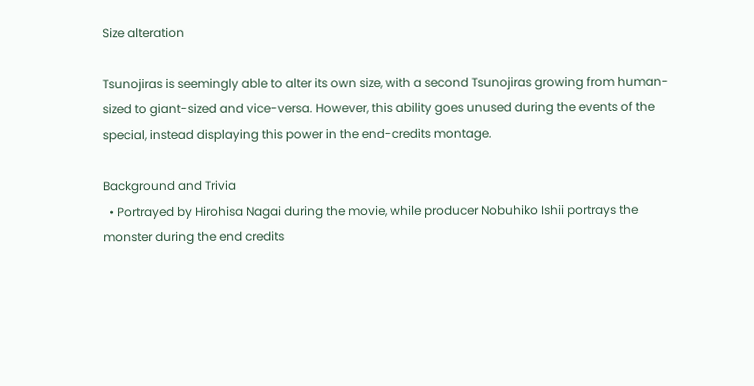Size alteration

Tsunojiras is seemingly able to alter its own size, with a second Tsunojiras growing from human-sized to giant-sized and vice-versa. However, this ability goes unused during the events of the special, instead displaying this power in the end-credits montage.

Background and Trivia
  • Portrayed by Hirohisa Nagai during the movie, while producer Nobuhiko Ishii portrays the monster during the end credits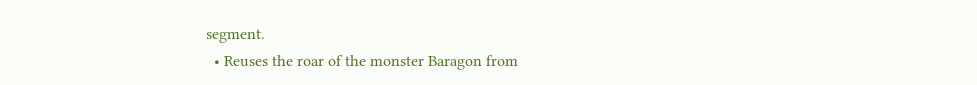segment.
  • Reuses the roar of the monster Baragon from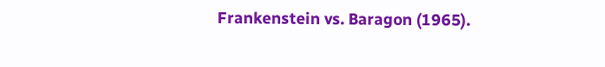Frankenstein vs. Baragon (1965).